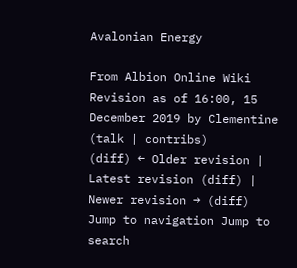Avalonian Energy

From Albion Online Wiki
Revision as of 16:00, 15 December 2019 by Clementine (talk | contribs)
(diff) ← Older revision | Latest revision (diff) | Newer revision → (diff)
Jump to navigation Jump to search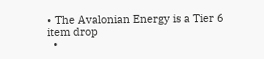• The Avalonian Energy is a Tier 6 item drop
  •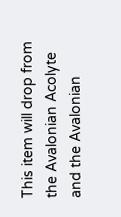This item will drop from the Avalonian Acolyte and the Avalonian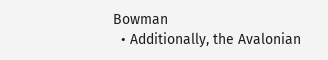Bowman
  • Additionally, the Avalonian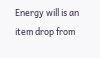Energy will is an item drop from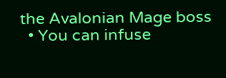the Avalonian Mage boss
  • You can infuse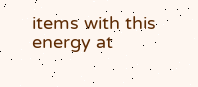items with this energy at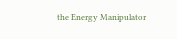the Energy Manipulator